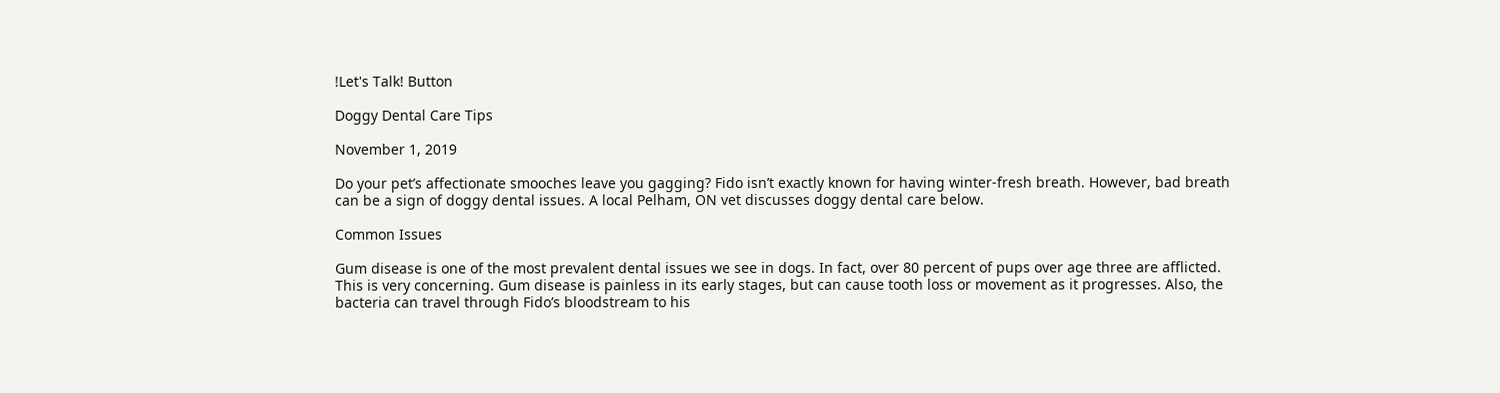!Let's Talk! Button

Doggy Dental Care Tips

November 1, 2019

Do your pet’s affectionate smooches leave you gagging? Fido isn’t exactly known for having winter-fresh breath. However, bad breath can be a sign of doggy dental issues. A local Pelham, ON vet discusses doggy dental care below.

Common Issues

Gum disease is one of the most prevalent dental issues we see in dogs. In fact, over 80 percent of pups over age three are afflicted. This is very concerning. Gum disease is painless in its early stages, but can cause tooth loss or movement as it progresses. Also, the bacteria can travel through Fido’s bloodstream to his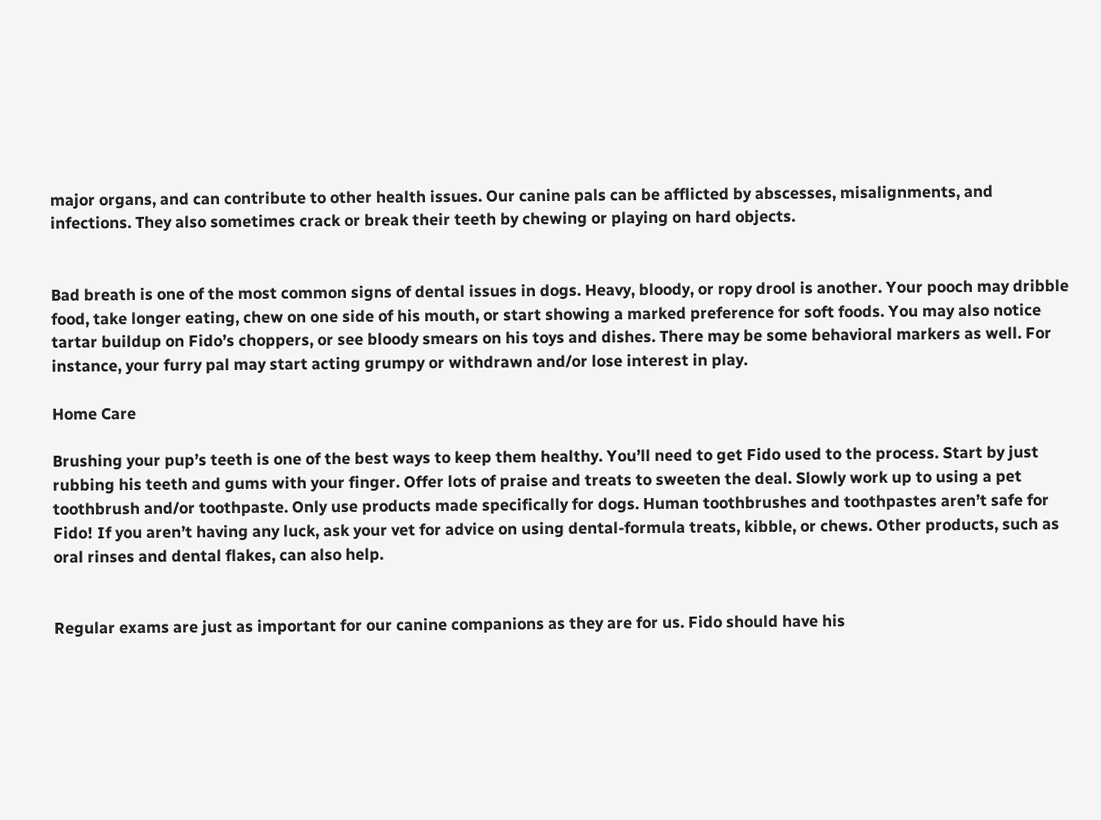major organs, and can contribute to other health issues. Our canine pals can be afflicted by abscesses, misalignments, and infections. They also sometimes crack or break their teeth by chewing or playing on hard objects.


Bad breath is one of the most common signs of dental issues in dogs. Heavy, bloody, or ropy drool is another. Your pooch may dribble food, take longer eating, chew on one side of his mouth, or start showing a marked preference for soft foods. You may also notice tartar buildup on Fido’s choppers, or see bloody smears on his toys and dishes. There may be some behavioral markers as well. For instance, your furry pal may start acting grumpy or withdrawn and/or lose interest in play.

Home Care

Brushing your pup’s teeth is one of the best ways to keep them healthy. You’ll need to get Fido used to the process. Start by just rubbing his teeth and gums with your finger. Offer lots of praise and treats to sweeten the deal. Slowly work up to using a pet toothbrush and/or toothpaste. Only use products made specifically for dogs. Human toothbrushes and toothpastes aren’t safe for Fido! If you aren’t having any luck, ask your vet for advice on using dental-formula treats, kibble, or chews. Other products, such as oral rinses and dental flakes, can also help.


Regular exams are just as important for our canine companions as they are for us. Fido should have his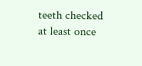teeth checked at least once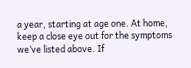a year, starting at age one. At home, keep a close eye out for the symptoms we’ve listed above. If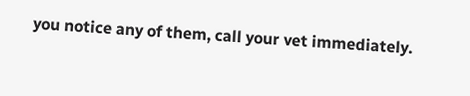you notice any of them, call your vet immediately.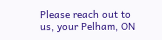Please reach out to us, your Pelham, ON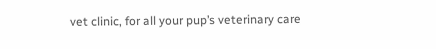vet clinic, for all your pup’s veterinary care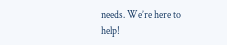needs. We’re here to help!